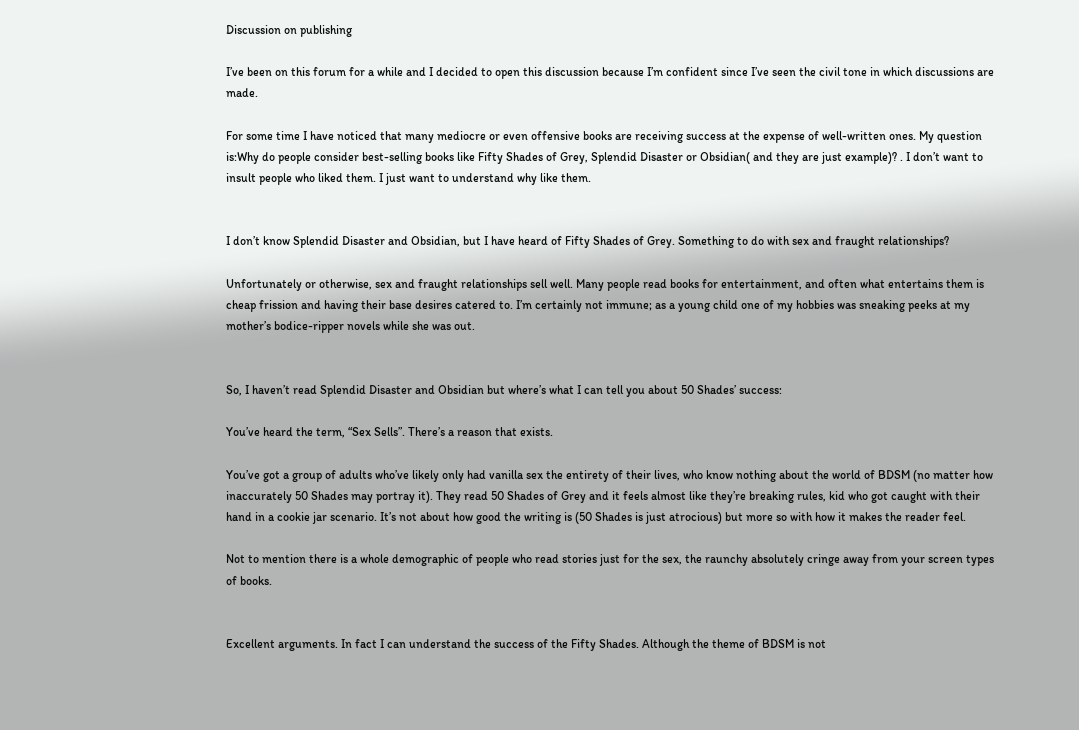Discussion on publishing

I’ve been on this forum for a while and I decided to open this discussion because I’m confident since I’ve seen the civil tone in which discussions are made.

For some time I have noticed that many mediocre or even offensive books are receiving success at the expense of well-written ones. My question is:Why do people consider best-selling books like Fifty Shades of Grey, Splendid Disaster or Obsidian( and they are just example)? . I don’t want to insult people who liked them. I just want to understand why like them.


I don’t know Splendid Disaster and Obsidian, but I have heard of Fifty Shades of Grey. Something to do with sex and fraught relationships?

Unfortunately or otherwise, sex and fraught relationships sell well. Many people read books for entertainment, and often what entertains them is cheap frission and having their base desires catered to. I’m certainly not immune; as a young child one of my hobbies was sneaking peeks at my mother’s bodice-ripper novels while she was out.


So, I haven’t read Splendid Disaster and Obsidian but where’s what I can tell you about 50 Shades’ success:

You’ve heard the term, “Sex Sells”. There’s a reason that exists.

You’ve got a group of adults who’ve likely only had vanilla sex the entirety of their lives, who know nothing about the world of BDSM (no matter how inaccurately 50 Shades may portray it). They read 50 Shades of Grey and it feels almost like they’re breaking rules, kid who got caught with their hand in a cookie jar scenario. It’s not about how good the writing is (50 Shades is just atrocious) but more so with how it makes the reader feel.

Not to mention there is a whole demographic of people who read stories just for the sex, the raunchy absolutely cringe away from your screen types of books.


Excellent arguments. In fact I can understand the success of the Fifty Shades. Although the theme of BDSM is not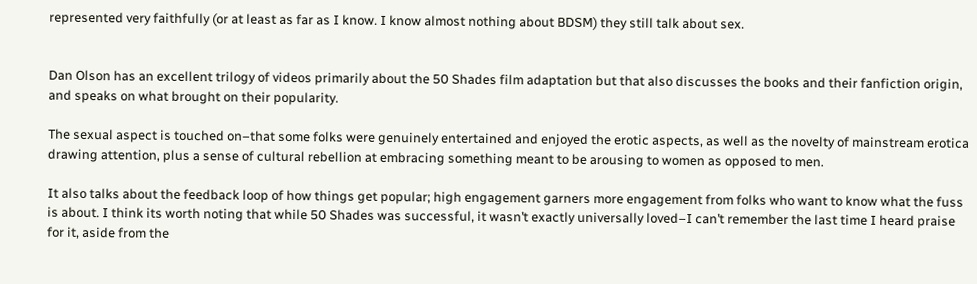represented very faithfully (or at least as far as I know. I know almost nothing about BDSM) they still talk about sex.


Dan Olson has an excellent trilogy of videos primarily about the 50 Shades film adaptation but that also discusses the books and their fanfiction origin, and speaks on what brought on their popularity.

The sexual aspect is touched on–that some folks were genuinely entertained and enjoyed the erotic aspects, as well as the novelty of mainstream erotica drawing attention, plus a sense of cultural rebellion at embracing something meant to be arousing to women as opposed to men.

It also talks about the feedback loop of how things get popular; high engagement garners more engagement from folks who want to know what the fuss is about. I think its worth noting that while 50 Shades was successful, it wasn’t exactly universally loved–I can’t remember the last time I heard praise for it, aside from the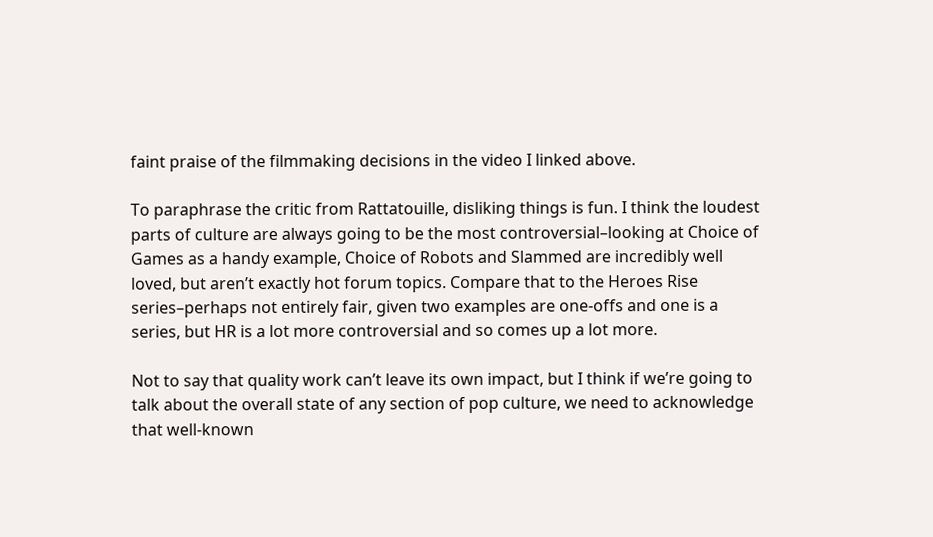faint praise of the filmmaking decisions in the video I linked above.

To paraphrase the critic from Rattatouille, disliking things is fun. I think the loudest parts of culture are always going to be the most controversial–looking at Choice of Games as a handy example, Choice of Robots and Slammed are incredibly well loved, but aren’t exactly hot forum topics. Compare that to the Heroes Rise series–perhaps not entirely fair, given two examples are one-offs and one is a series, but HR is a lot more controversial and so comes up a lot more.

Not to say that quality work can’t leave its own impact, but I think if we’re going to talk about the overall state of any section of pop culture, we need to acknowledge that well-known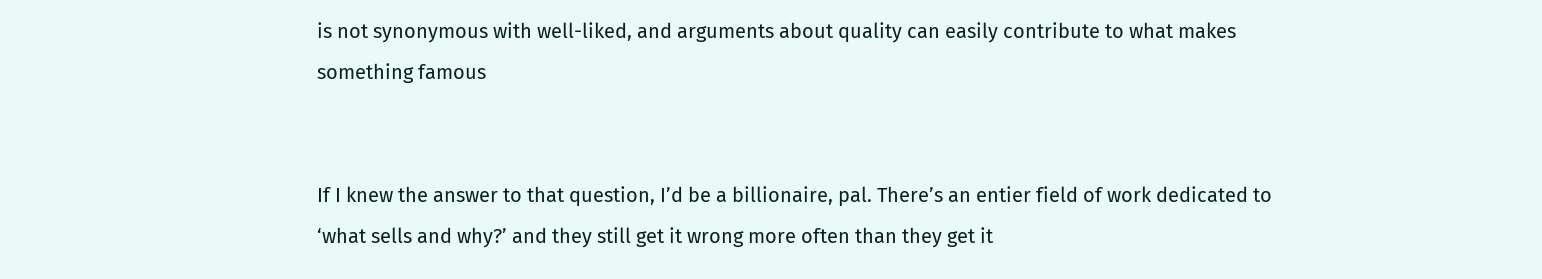is not synonymous with well-liked, and arguments about quality can easily contribute to what makes something famous


If I knew the answer to that question, I’d be a billionaire, pal. There’s an entier field of work dedicated to ‘what sells and why?’ and they still get it wrong more often than they get it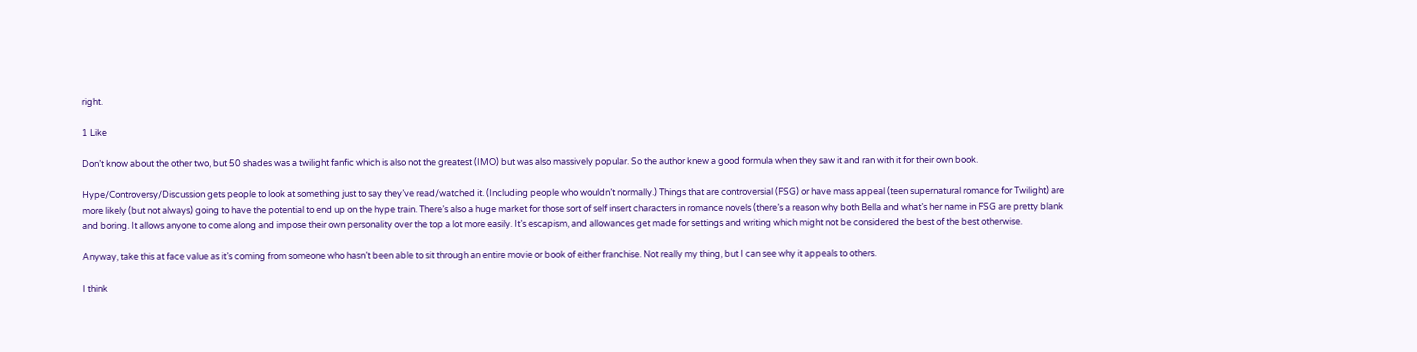right.

1 Like

Don’t know about the other two, but 50 shades was a twilight fanfic which is also not the greatest (IMO) but was also massively popular. So the author knew a good formula when they saw it and ran with it for their own book.

Hype/Controversy/Discussion gets people to look at something just to say they’ve read/watched it. (Including people who wouldn’t normally.) Things that are controversial (FSG) or have mass appeal (teen supernatural romance for Twilight) are more likely (but not always) going to have the potential to end up on the hype train. There’s also a huge market for those sort of self insert characters in romance novels (there’s a reason why both Bella and what’s her name in FSG are pretty blank and boring. It allows anyone to come along and impose their own personality over the top a lot more easily. It’s escapism, and allowances get made for settings and writing which might not be considered the best of the best otherwise.

Anyway, take this at face value as it’s coming from someone who hasn’t been able to sit through an entire movie or book of either franchise. Not really my thing, but I can see why it appeals to others.

I think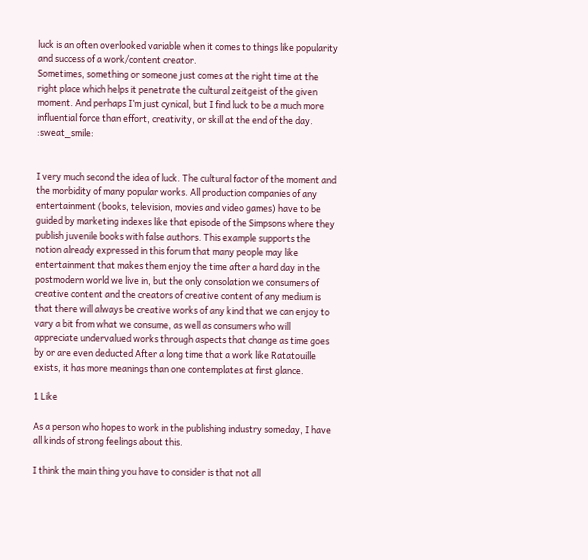luck is an often overlooked variable when it comes to things like popularity and success of a work/content creator.
Sometimes, something or someone just comes at the right time at the right place which helps it penetrate the cultural zeitgeist of the given moment. And perhaps I’m just cynical, but I find luck to be a much more influential force than effort, creativity, or skill at the end of the day. :sweat_smile:


I very much second the idea of luck. The cultural factor of the moment and the morbidity of many popular works. All production companies of any entertainment (books, television, movies and video games) have to be guided by marketing indexes like that episode of the Simpsons where they publish juvenile books with false authors. This example supports the notion already expressed in this forum that many people may like entertainment that makes them enjoy the time after a hard day in the postmodern world we live in, but the only consolation we consumers of creative content and the creators of creative content of any medium is that there will always be creative works of any kind that we can enjoy to vary a bit from what we consume, as well as consumers who will appreciate undervalued works through aspects that change as time goes by or are even deducted After a long time that a work like Ratatouille exists, it has more meanings than one contemplates at first glance.

1 Like

As a person who hopes to work in the publishing industry someday, I have all kinds of strong feelings about this.

I think the main thing you have to consider is that not all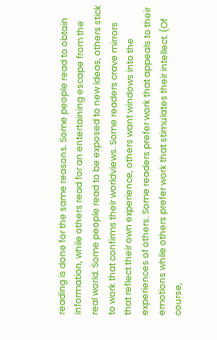reading is done for the same reasons. Some people read to obtain information, while others read for an entertaining escape from the real world. Some people read to be exposed to new ideas, others stick to work that confirms their worldviews. Some readers crave mirrors that reflect their own experience, others want windows into the experiences of others. Some readers prefer work that appeals to their emotions while others prefer work that stimulates their intellect. (Of course,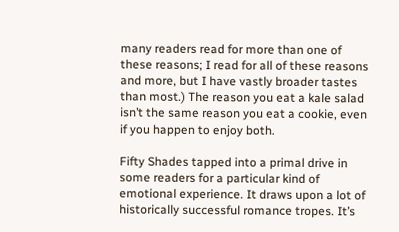many readers read for more than one of these reasons; I read for all of these reasons and more, but I have vastly broader tastes than most.) The reason you eat a kale salad isn’t the same reason you eat a cookie, even if you happen to enjoy both.

Fifty Shades tapped into a primal drive in some readers for a particular kind of emotional experience. It draws upon a lot of historically successful romance tropes. It’s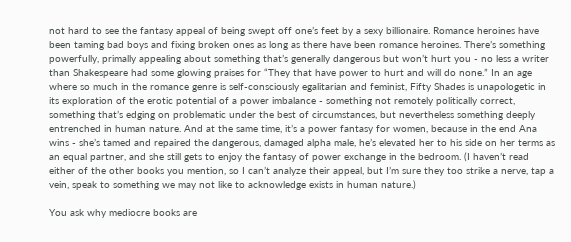not hard to see the fantasy appeal of being swept off one’s feet by a sexy billionaire. Romance heroines have been taming bad boys and fixing broken ones as long as there have been romance heroines. There’s something powerfully, primally appealing about something that’s generally dangerous but won’t hurt you - no less a writer than Shakespeare had some glowing praises for “They that have power to hurt and will do none.” In an age where so much in the romance genre is self-consciously egalitarian and feminist, Fifty Shades is unapologetic in its exploration of the erotic potential of a power imbalance - something not remotely politically correct, something that’s edging on problematic under the best of circumstances, but nevertheless something deeply entrenched in human nature. And at the same time, it’s a power fantasy for women, because in the end Ana wins - she’s tamed and repaired the dangerous, damaged alpha male, he’s elevated her to his side on her terms as an equal partner, and she still gets to enjoy the fantasy of power exchange in the bedroom. (I haven’t read either of the other books you mention, so I can’t analyze their appeal, but I’m sure they too strike a nerve, tap a vein, speak to something we may not like to acknowledge exists in human nature.)

You ask why mediocre books are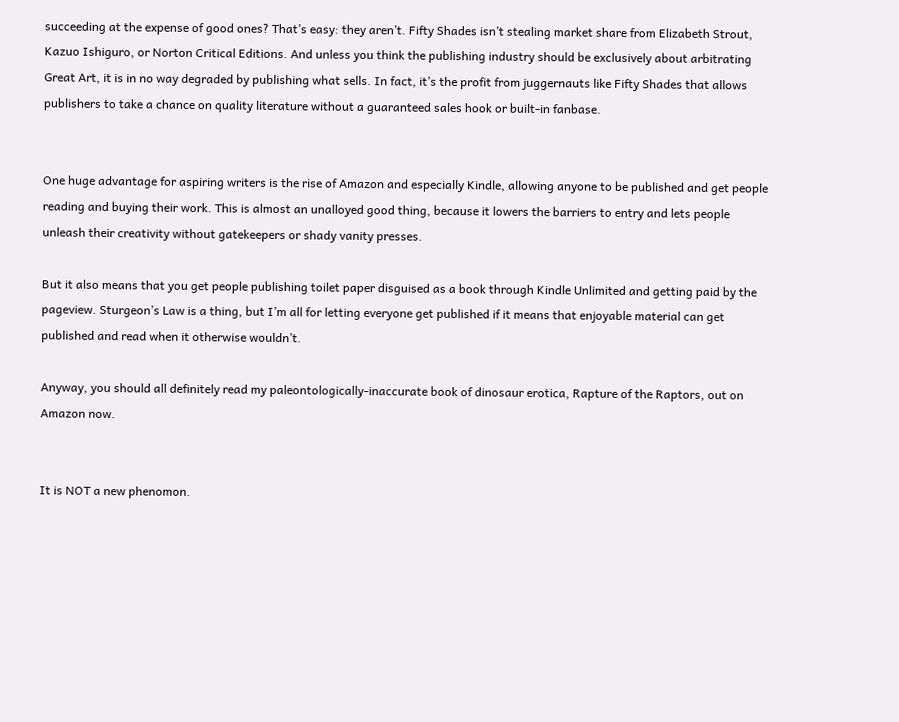succeeding at the expense of good ones? That’s easy: they aren’t. Fifty Shades isn’t stealing market share from Elizabeth Strout, Kazuo Ishiguro, or Norton Critical Editions. And unless you think the publishing industry should be exclusively about arbitrating Great Art, it is in no way degraded by publishing what sells. In fact, it’s the profit from juggernauts like Fifty Shades that allows publishers to take a chance on quality literature without a guaranteed sales hook or built-in fanbase.


One huge advantage for aspiring writers is the rise of Amazon and especially Kindle, allowing anyone to be published and get people reading and buying their work. This is almost an unalloyed good thing, because it lowers the barriers to entry and lets people unleash their creativity without gatekeepers or shady vanity presses.

But it also means that you get people publishing toilet paper disguised as a book through Kindle Unlimited and getting paid by the pageview. Sturgeon’s Law is a thing, but I’m all for letting everyone get published if it means that enjoyable material can get published and read when it otherwise wouldn’t.

Anyway, you should all definitely read my paleontologically-inaccurate book of dinosaur erotica, Rapture of the Raptors, out on Amazon now.


It is NOT a new phenomon.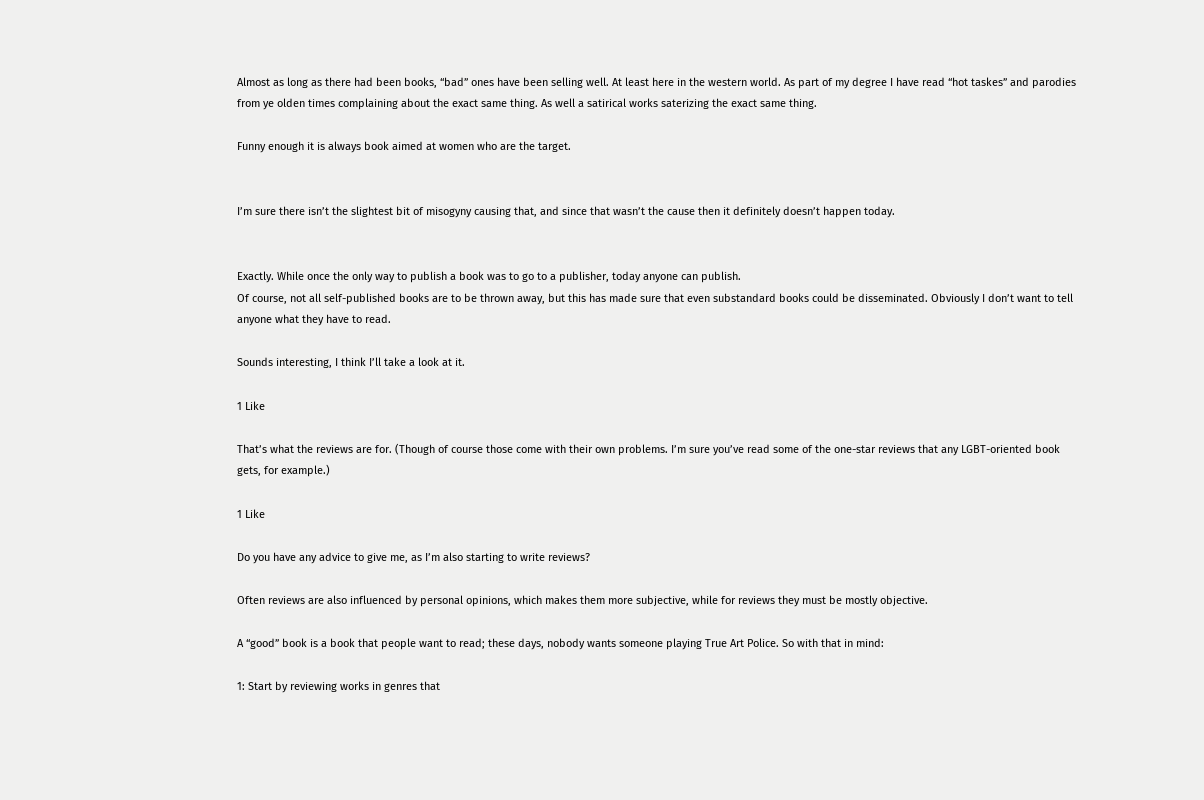Almost as long as there had been books, “bad” ones have been selling well. At least here in the western world. As part of my degree I have read “hot taskes” and parodies from ye olden times complaining about the exact same thing. As well a satirical works saterizing the exact same thing.

Funny enough it is always book aimed at women who are the target.


I’m sure there isn’t the slightest bit of misogyny causing that, and since that wasn’t the cause then it definitely doesn’t happen today.


Exactly. While once the only way to publish a book was to go to a publisher, today anyone can publish.
Of course, not all self-published books are to be thrown away, but this has made sure that even substandard books could be disseminated. Obviously I don’t want to tell anyone what they have to read.

Sounds interesting, I think I’ll take a look at it.

1 Like

That’s what the reviews are for. (Though of course those come with their own problems. I’m sure you’ve read some of the one-star reviews that any LGBT-oriented book gets, for example.)

1 Like

Do you have any advice to give me, as I’m also starting to write reviews?

Often reviews are also influenced by personal opinions, which makes them more subjective, while for reviews they must be mostly objective.

A “good” book is a book that people want to read; these days, nobody wants someone playing True Art Police. So with that in mind:

1: Start by reviewing works in genres that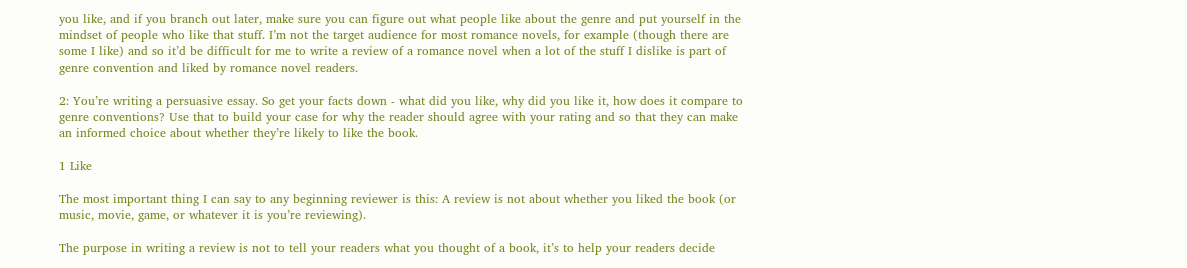you like, and if you branch out later, make sure you can figure out what people like about the genre and put yourself in the mindset of people who like that stuff. I’m not the target audience for most romance novels, for example (though there are some I like) and so it’d be difficult for me to write a review of a romance novel when a lot of the stuff I dislike is part of genre convention and liked by romance novel readers.

2: You’re writing a persuasive essay. So get your facts down - what did you like, why did you like it, how does it compare to genre conventions? Use that to build your case for why the reader should agree with your rating and so that they can make an informed choice about whether they’re likely to like the book.

1 Like

The most important thing I can say to any beginning reviewer is this: A review is not about whether you liked the book (or music, movie, game, or whatever it is you’re reviewing).

The purpose in writing a review is not to tell your readers what you thought of a book, it’s to help your readers decide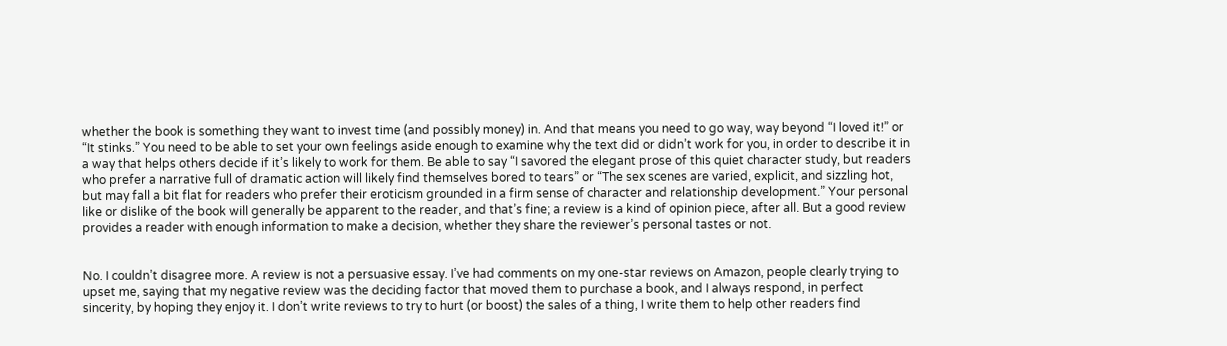whether the book is something they want to invest time (and possibly money) in. And that means you need to go way, way beyond “I loved it!” or “It stinks.” You need to be able to set your own feelings aside enough to examine why the text did or didn’t work for you, in order to describe it in a way that helps others decide if it’s likely to work for them. Be able to say “I savored the elegant prose of this quiet character study, but readers who prefer a narrative full of dramatic action will likely find themselves bored to tears” or “The sex scenes are varied, explicit, and sizzling hot, but may fall a bit flat for readers who prefer their eroticism grounded in a firm sense of character and relationship development.” Your personal like or dislike of the book will generally be apparent to the reader, and that’s fine; a review is a kind of opinion piece, after all. But a good review provides a reader with enough information to make a decision, whether they share the reviewer’s personal tastes or not.


No. I couldn’t disagree more. A review is not a persuasive essay. I’ve had comments on my one-star reviews on Amazon, people clearly trying to upset me, saying that my negative review was the deciding factor that moved them to purchase a book, and I always respond, in perfect sincerity, by hoping they enjoy it. I don’t write reviews to try to hurt (or boost) the sales of a thing, I write them to help other readers find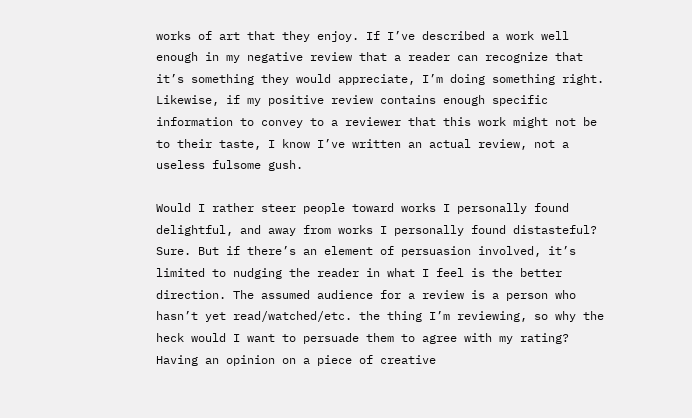works of art that they enjoy. If I’ve described a work well enough in my negative review that a reader can recognize that it’s something they would appreciate, I’m doing something right. Likewise, if my positive review contains enough specific information to convey to a reviewer that this work might not be to their taste, I know I’ve written an actual review, not a useless fulsome gush.

Would I rather steer people toward works I personally found delightful, and away from works I personally found distasteful? Sure. But if there’s an element of persuasion involved, it’s limited to nudging the reader in what I feel is the better direction. The assumed audience for a review is a person who hasn’t yet read/watched/etc. the thing I’m reviewing, so why the heck would I want to persuade them to agree with my rating? Having an opinion on a piece of creative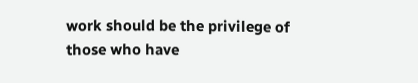work should be the privilege of those who have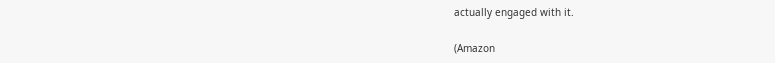actually engaged with it.

(Amazon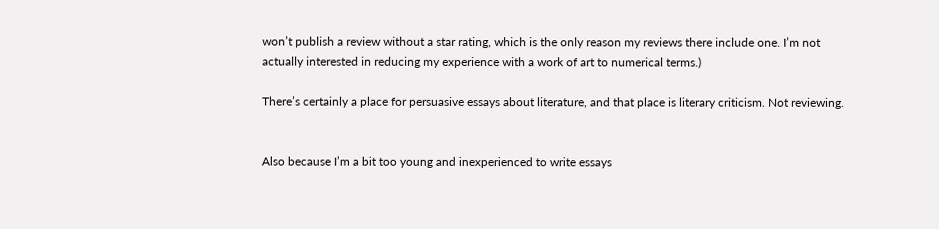won’t publish a review without a star rating, which is the only reason my reviews there include one. I’m not actually interested in reducing my experience with a work of art to numerical terms.)

There’s certainly a place for persuasive essays about literature, and that place is literary criticism. Not reviewing.


Also because I’m a bit too young and inexperienced to write essays